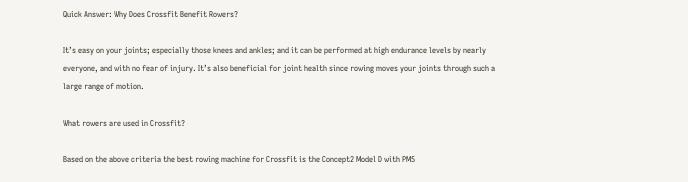Quick Answer: Why Does Crossfit Benefit Rowers?

It’s easy on your joints; especially those knees and ankles; and it can be performed at high endurance levels by nearly everyone, and with no fear of injury. It’s also beneficial for joint health since rowing moves your joints through such a large range of motion.

What rowers are used in Crossfit?

Based on the above criteria the best rowing machine for Crossfit is the Concept2 Model D with PM5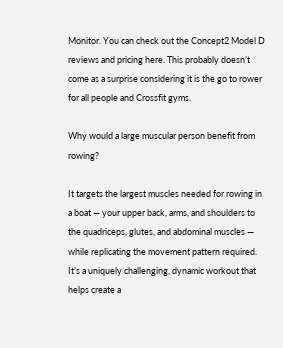Monitor. You can check out the Concept2 Model D reviews and pricing here. This probably doesn’t come as a surprise considering it is the go to rower for all people and Crossfit gyms.

Why would a large muscular person benefit from rowing?

It targets the largest muscles needed for rowing in a boat — your upper back, arms, and shoulders to the quadriceps, glutes, and abdominal muscles — while replicating the movement pattern required. It’s a uniquely challenging, dynamic workout that helps create a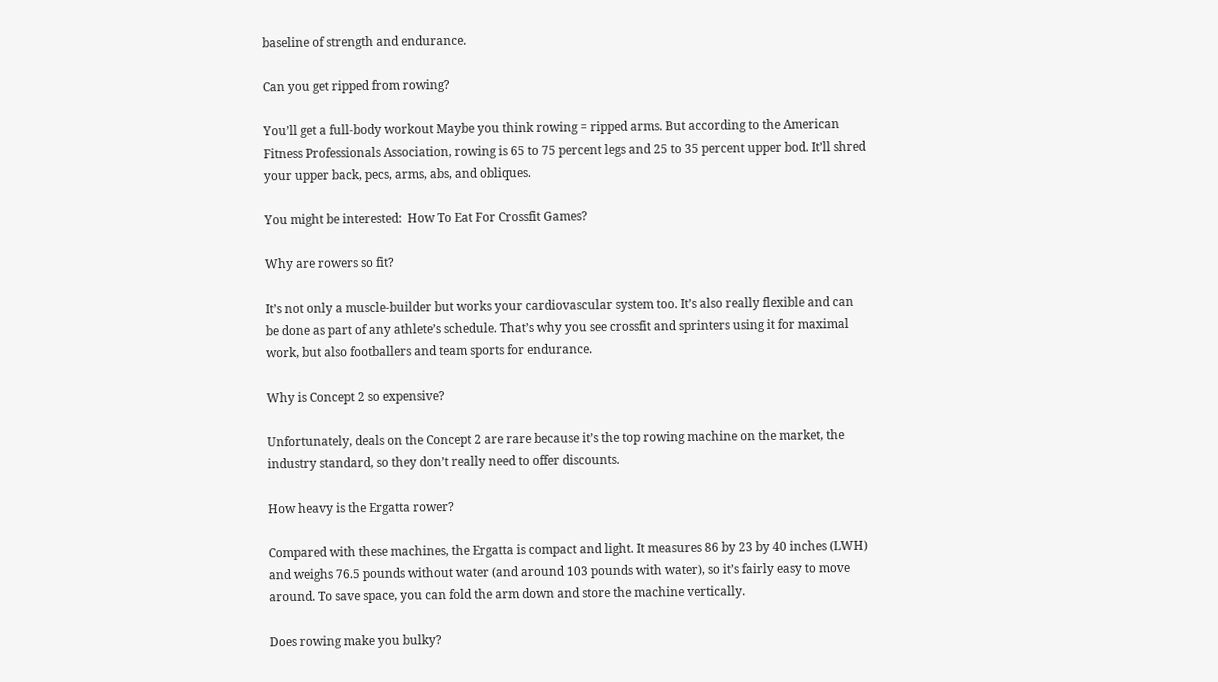baseline of strength and endurance.

Can you get ripped from rowing?

You’ll get a full-body workout Maybe you think rowing = ripped arms. But according to the American Fitness Professionals Association, rowing is 65 to 75 percent legs and 25 to 35 percent upper bod. It’ll shred your upper back, pecs, arms, abs, and obliques.

You might be interested:  How To Eat For Crossfit Games?

Why are rowers so fit?

It’s not only a muscle-builder but works your cardiovascular system too. It’s also really flexible and can be done as part of any athlete’s schedule. That’s why you see crossfit and sprinters using it for maximal work, but also footballers and team sports for endurance.

Why is Concept 2 so expensive?

Unfortunately, deals on the Concept 2 are rare because it’s the top rowing machine on the market, the industry standard, so they don’t really need to offer discounts.

How heavy is the Ergatta rower?

Compared with these machines, the Ergatta is compact and light. It measures 86 by 23 by 40 inches (LWH) and weighs 76.5 pounds without water (and around 103 pounds with water), so it’s fairly easy to move around. To save space, you can fold the arm down and store the machine vertically.

Does rowing make you bulky?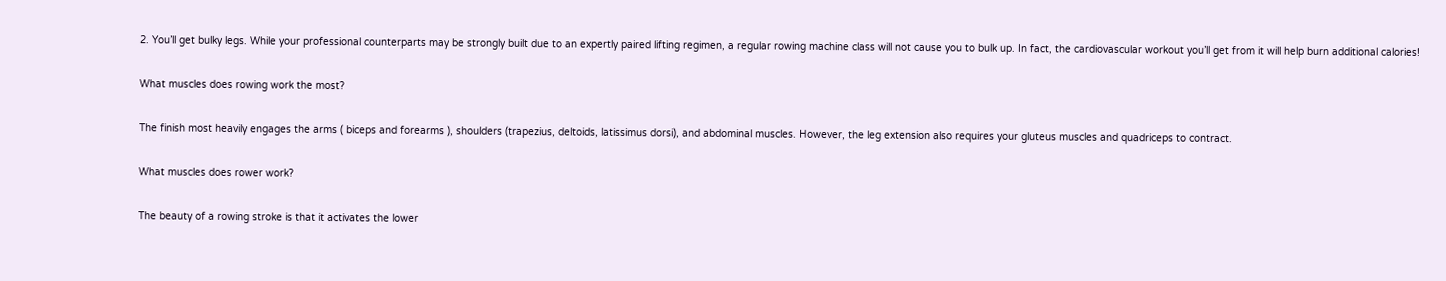2. You’ll get bulky legs. While your professional counterparts may be strongly built due to an expertly paired lifting regimen, a regular rowing machine class will not cause you to bulk up. In fact, the cardiovascular workout you’ll get from it will help burn additional calories!

What muscles does rowing work the most?

The finish most heavily engages the arms ( biceps and forearms ), shoulders (trapezius, deltoids, latissimus dorsi), and abdominal muscles. However, the leg extension also requires your gluteus muscles and quadriceps to contract.

What muscles does rower work?

The beauty of a rowing stroke is that it activates the lower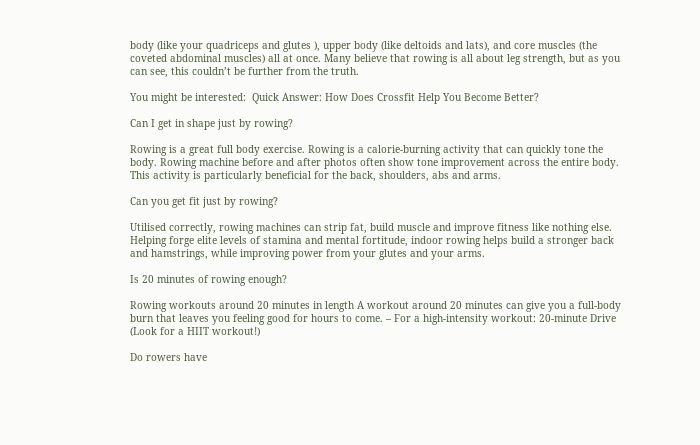body (like your quadriceps and glutes ), upper body (like deltoids and lats), and core muscles (the coveted abdominal muscles) all at once. Many believe that rowing is all about leg strength, but as you can see, this couldn’t be further from the truth.

You might be interested:  Quick Answer: How Does Crossfit Help You Become Better?

Can I get in shape just by rowing?

Rowing is a great full body exercise. Rowing is a calorie-burning activity that can quickly tone the body. Rowing machine before and after photos often show tone improvement across the entire body. This activity is particularly beneficial for the back, shoulders, abs and arms.

Can you get fit just by rowing?

Utilised correctly, rowing machines can strip fat, build muscle and improve fitness like nothing else. Helping forge elite levels of stamina and mental fortitude, indoor rowing helps build a stronger back and hamstrings, while improving power from your glutes and your arms.

Is 20 minutes of rowing enough?

Rowing workouts around 20 minutes in length A workout around 20 minutes can give you a full-body burn that leaves you feeling good for hours to come. – For a high-intensity workout: 20-minute Drive (Look for a HIIT workout!)

Do rowers have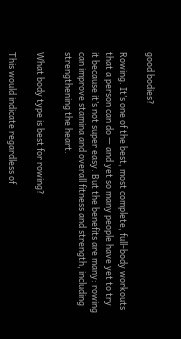good bodies?

Rowing. It’s one of the best, most complete, full-body workouts that a person can do — and yet so many people have yet to try it because it’s not super easy. But the benefits are many: rowing can improve stamina and overall fitness and strength, including strengthening the heart.

What body type is best for rowing?

This would indicate regardless of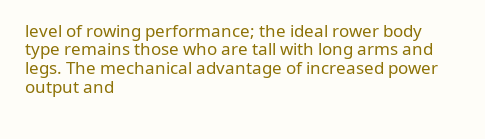level of rowing performance; the ideal rower body type remains those who are tall with long arms and legs. The mechanical advantage of increased power output and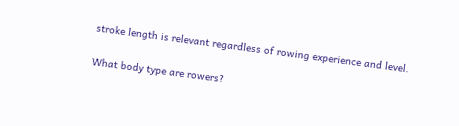stroke length is relevant regardless of rowing experience and level.

What body type are rowers?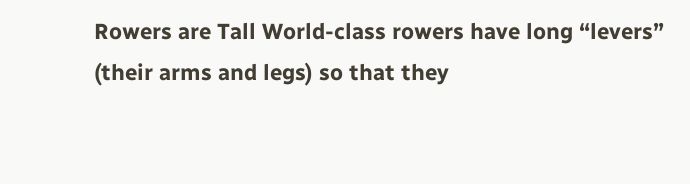Rowers are Tall World-class rowers have long “levers” (their arms and legs) so that they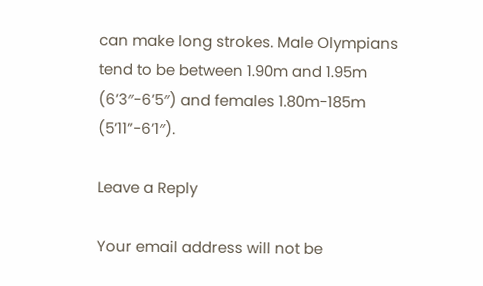can make long strokes. Male Olympians tend to be between 1.90m and 1.95m (6’3″-6’5″) and females 1.80m-185m (5’11”-6’1″).

Leave a Reply

Your email address will not be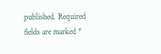published. Required fields are marked *